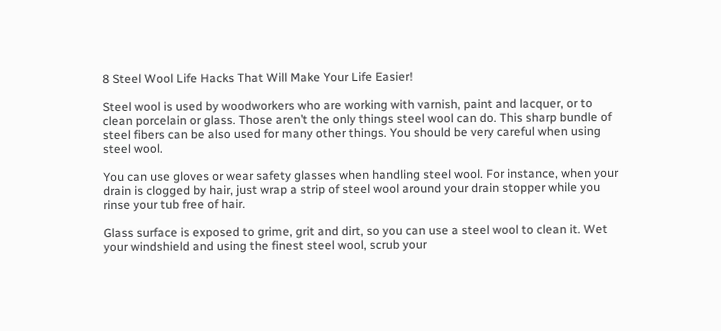8 Steel Wool Life Hacks That Will Make Your Life Easier!

Steel wool is used by woodworkers who are working with varnish, paint and lacquer, or to clean porcelain or glass. Those aren’t the only things steel wool can do. This sharp bundle of steel fibers can be also used for many other things. You should be very careful when using steel wool.

You can use gloves or wear safety glasses when handling steel wool. For instance, when your drain is clogged by hair, just wrap a strip of steel wool around your drain stopper while you rinse your tub free of hair.

Glass surface is exposed to grime, grit and dirt, so you can use a steel wool to clean it. Wet your windshield and using the finest steel wool, scrub your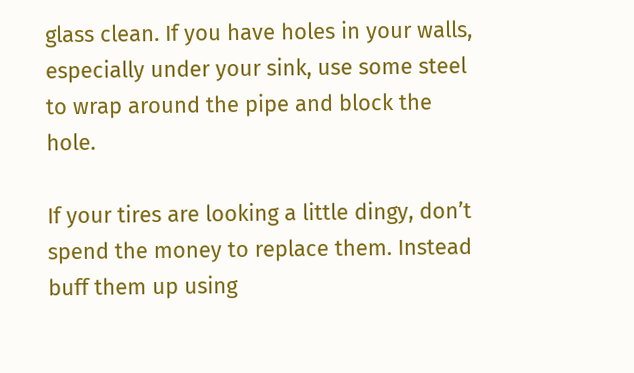glass clean. If you have holes in your walls, especially under your sink, use some steel to wrap around the pipe and block the hole.

If your tires are looking a little dingy, don’t spend the money to replace them. Instead buff them up using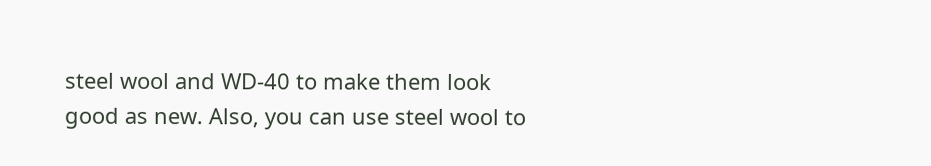steel wool and WD-40 to make them look good as new. Also, you can use steel wool to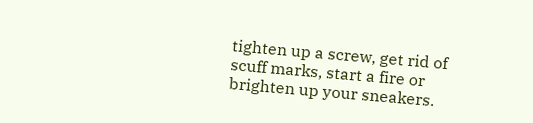tighten up a screw, get rid of scuff marks, start a fire or brighten up your sneakers.